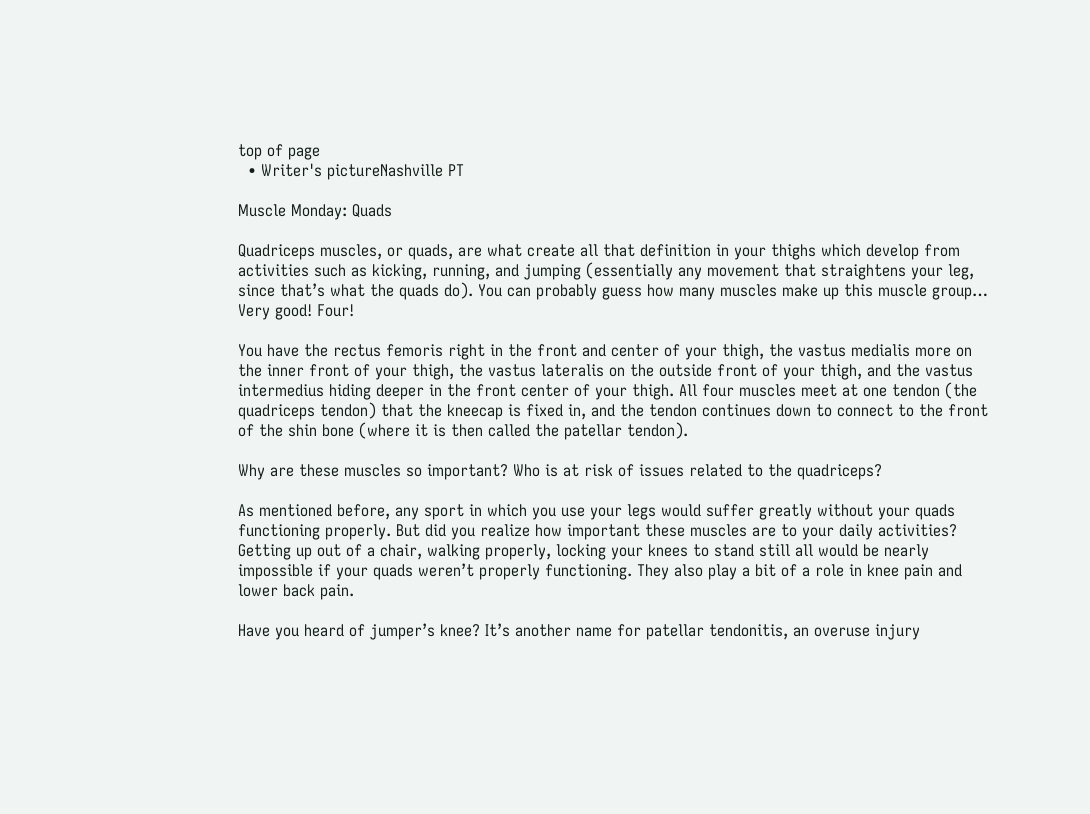top of page
  • Writer's pictureNashville PT

Muscle Monday: Quads

Quadriceps muscles, or quads, are what create all that definition in your thighs which develop from activities such as kicking, running, and jumping (essentially any movement that straightens your leg, since that’s what the quads do). You can probably guess how many muscles make up this muscle group… Very good! Four!

You have the rectus femoris right in the front and center of your thigh, the vastus medialis more on the inner front of your thigh, the vastus lateralis on the outside front of your thigh, and the vastus intermedius hiding deeper in the front center of your thigh. All four muscles meet at one tendon (the quadriceps tendon) that the kneecap is fixed in, and the tendon continues down to connect to the front of the shin bone (where it is then called the patellar tendon).

Why are these muscles so important? Who is at risk of issues related to the quadriceps?

As mentioned before, any sport in which you use your legs would suffer greatly without your quads functioning properly. But did you realize how important these muscles are to your daily activities? Getting up out of a chair, walking properly, locking your knees to stand still all would be nearly impossible if your quads weren’t properly functioning. They also play a bit of a role in knee pain and lower back pain.

Have you heard of jumper’s knee? It’s another name for patellar tendonitis, an overuse injury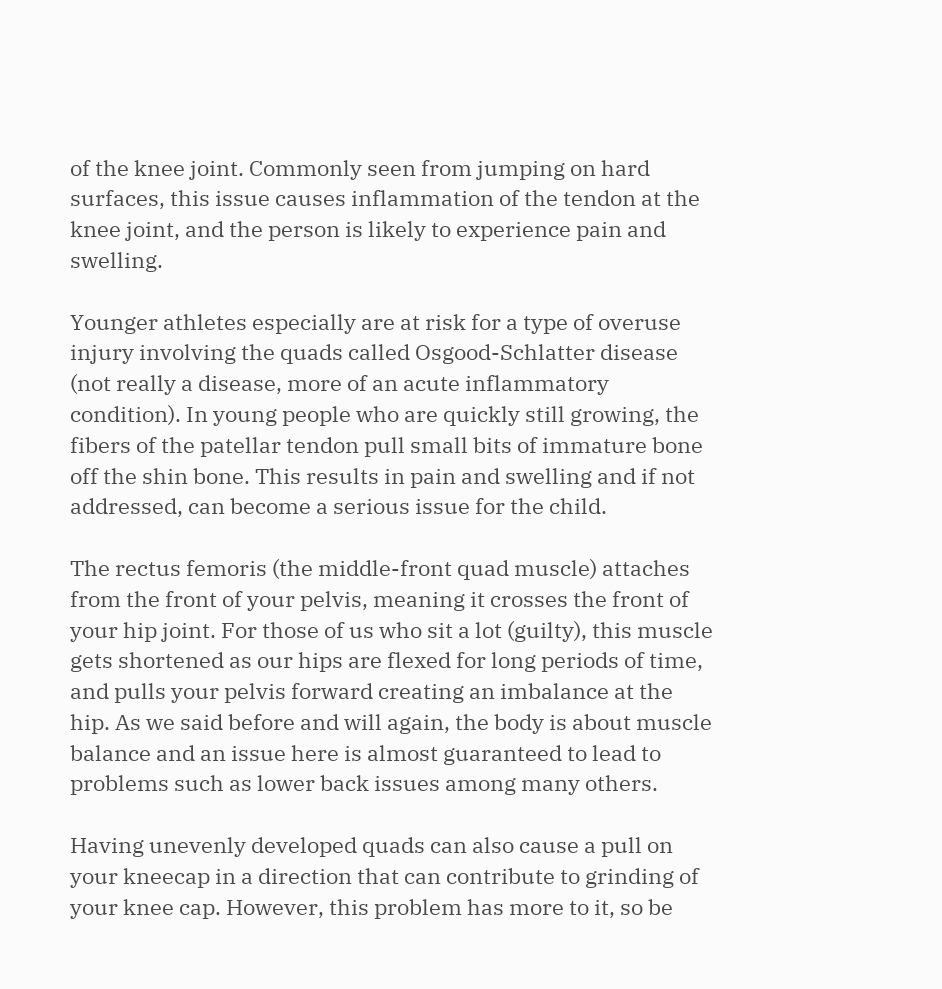of the knee joint. Commonly seen from jumping on hard surfaces, this issue causes inflammation of the tendon at the knee joint, and the person is likely to experience pain and swelling.

Younger athletes especially are at risk for a type of overuse injury involving the quads called Osgood-Schlatter disease (not really a disease, more of an acute inflammatory condition). In young people who are quickly still growing, the fibers of the patellar tendon pull small bits of immature bone off the shin bone. This results in pain and swelling and if not addressed, can become a serious issue for the child.

The rectus femoris (the middle-front quad muscle) attaches from the front of your pelvis, meaning it crosses the front of your hip joint. For those of us who sit a lot (guilty), this muscle gets shortened as our hips are flexed for long periods of time, and pulls your pelvis forward creating an imbalance at the hip. As we said before and will again, the body is about muscle balance and an issue here is almost guaranteed to lead to problems such as lower back issues among many others.

Having unevenly developed quads can also cause a pull on your kneecap in a direction that can contribute to grinding of your knee cap. However, this problem has more to it, so be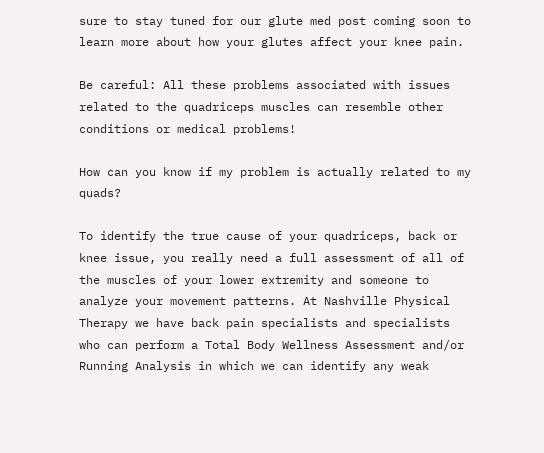sure to stay tuned for our glute med post coming soon to learn more about how your glutes affect your knee pain.

Be careful: All these problems associated with issues related to the quadriceps muscles can resemble other conditions or medical problems!

How can you know if my problem is actually related to my quads?

To identify the true cause of your quadriceps, back or knee issue, you really need a full assessment of all of the muscles of your lower extremity and someone to analyze your movement patterns. At Nashville Physical Therapy we have back pain specialists and specialists who can perform a Total Body Wellness Assessment and/or Running Analysis in which we can identify any weak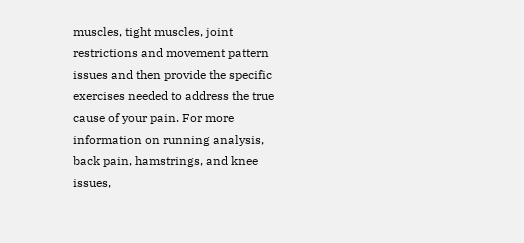muscles, tight muscles, joint restrictions and movement pattern issues and then provide the specific exercises needed to address the true cause of your pain. For more information on running analysis, back pain, hamstrings, and knee issues,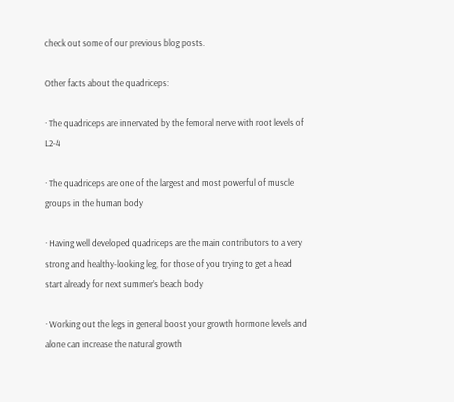check out some of our previous blog posts.

Other facts about the quadriceps:

· The quadriceps are innervated by the femoral nerve with root levels of L2-4

· The quadriceps are one of the largest and most powerful of muscle groups in the human body

· Having well developed quadriceps are the main contributors to a very strong and healthy-looking leg, for those of you trying to get a head start already for next summer’s beach body

· Working out the legs in general boost your growth hormone levels and alone can increase the natural growth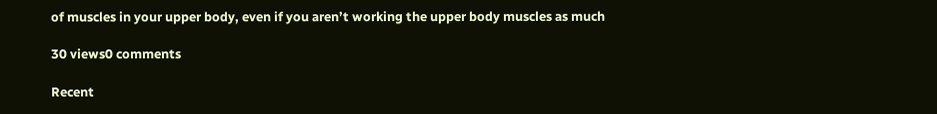of muscles in your upper body, even if you aren’t working the upper body muscles as much

30 views0 comments

Recent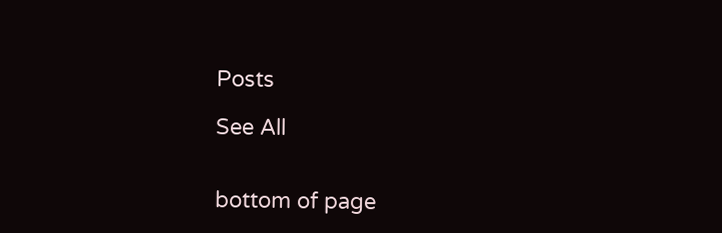Posts

See All


bottom of page